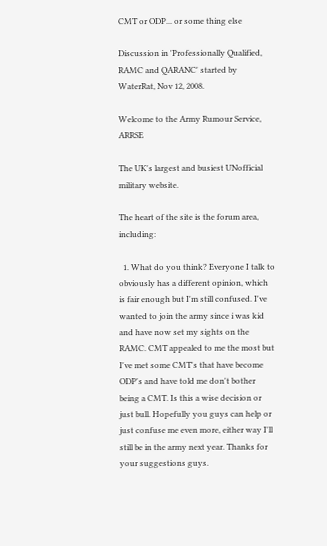CMT or ODP... or some thing else

Discussion in 'Professionally Qualified, RAMC and QARANC' started by WaterRat, Nov 12, 2008.

Welcome to the Army Rumour Service, ARRSE

The UK's largest and busiest UNofficial military website.

The heart of the site is the forum area, including:

  1. What do you think? Everyone I talk to obviously has a different opinion, which is fair enough but I'm still confused. I've wanted to join the army since i was kid and have now set my sights on the RAMC. CMT appealed to me the most but I've met some CMT's that have become ODP's and have told me don't bother being a CMT. Is this a wise decision or just bull. Hopefully you guys can help or just confuse me even more, either way I'll still be in the army next year. Thanks for your suggestions guys.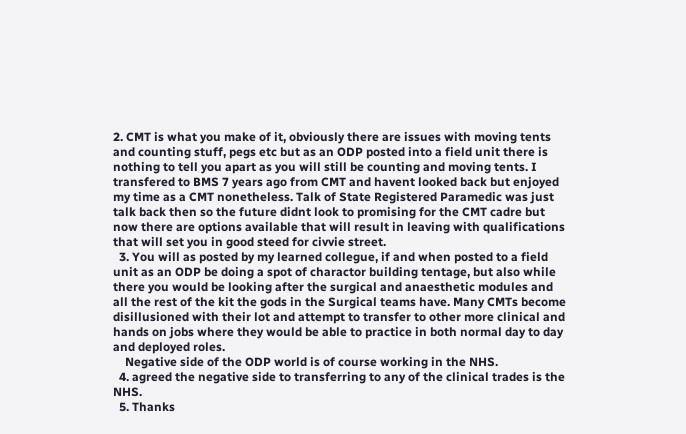2. CMT is what you make of it, obviously there are issues with moving tents and counting stuff, pegs etc but as an ODP posted into a field unit there is nothing to tell you apart as you will still be counting and moving tents. I transfered to BMS 7 years ago from CMT and havent looked back but enjoyed my time as a CMT nonetheless. Talk of State Registered Paramedic was just talk back then so the future didnt look to promising for the CMT cadre but now there are options available that will result in leaving with qualifications that will set you in good steed for civvie street.
  3. You will as posted by my learned collegue, if and when posted to a field unit as an ODP be doing a spot of charactor building tentage, but also while there you would be looking after the surgical and anaesthetic modules and all the rest of the kit the gods in the Surgical teams have. Many CMTs become disillusioned with their lot and attempt to transfer to other more clinical and hands on jobs where they would be able to practice in both normal day to day and deployed roles.
    Negative side of the ODP world is of course working in the NHS.
  4. agreed the negative side to transferring to any of the clinical trades is the NHS.
  5. Thanks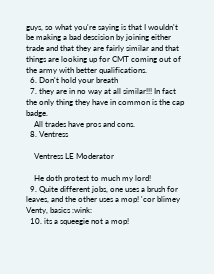guys, so what you're saying is that I wouldn't be making a bad descision by joining either trade and that they are fairly similar and that things are looking up for CMT coming out of the army with better qualifications.
  6. Don't hold your breath
  7. they are in no way at all similar!!! In fact the only thing they have in common is the cap badge.
    All trades have pros and cons.
  8. Ventress

    Ventress LE Moderator

    He doth protest to much my lord!
  9. Quite different jobs, one uses a brush for leaves, and the other uses a mop! 'cor blimey Venty, basics :wink:
  10. its a squeegie not a mop!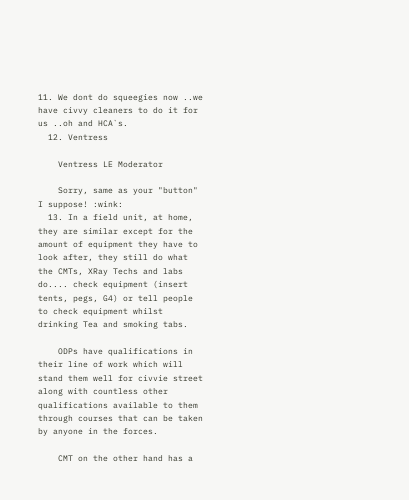11. We dont do squeegies now ..we have civvy cleaners to do it for us ..oh and HCA`s.
  12. Ventress

    Ventress LE Moderator

    Sorry, same as your "button" I suppose! :wink:
  13. In a field unit, at home, they are similar except for the amount of equipment they have to look after, they still do what the CMTs, XRay Techs and labs do.... check equipment (insert tents, pegs, G4) or tell people to check equipment whilst drinking Tea and smoking tabs.

    ODPs have qualifications in their line of work which will stand them well for civvie street along with countless other qualifications available to them through courses that can be taken by anyone in the forces.

    CMT on the other hand has a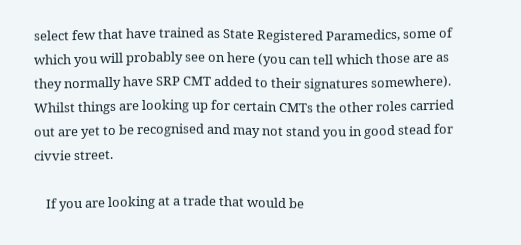select few that have trained as State Registered Paramedics, some of which you will probably see on here (you can tell which those are as they normally have SRP CMT added to their signatures somewhere). Whilst things are looking up for certain CMTs the other roles carried out are yet to be recognised and may not stand you in good stead for civvie street.

    If you are looking at a trade that would be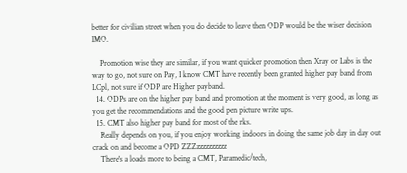better for civilian street when you do decide to leave then ODP would be the wiser decision IMO.

    Promotion wise they are similar, if you want quicker promotion then Xray or Labs is the way to go, not sure on Pay, I know CMT have recently been granted higher pay band from LCpl, not sure if ODP are Higher payband.
  14. ODPs are on the higher pay band and promotion at the moment is very good, as long as you get the recommendations and the good pen picture write ups.
  15. CMT also higher pay band for most of the rks.
    Really depends on you, if you enjoy working indoors in doing the same job day in day out crack on and become a OPD ZZZzzzzzzzzzz
    There's a loads more to being a CMT, Paramedic/tech,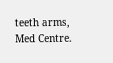teeth arms, Med Centre.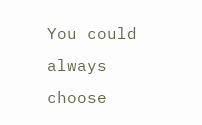You could always choose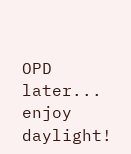OPD later... enjoy daylight!